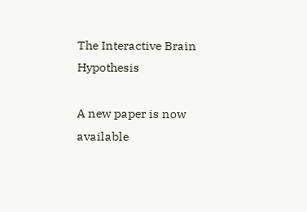The Interactive Brain Hypothesis

A new paper is now available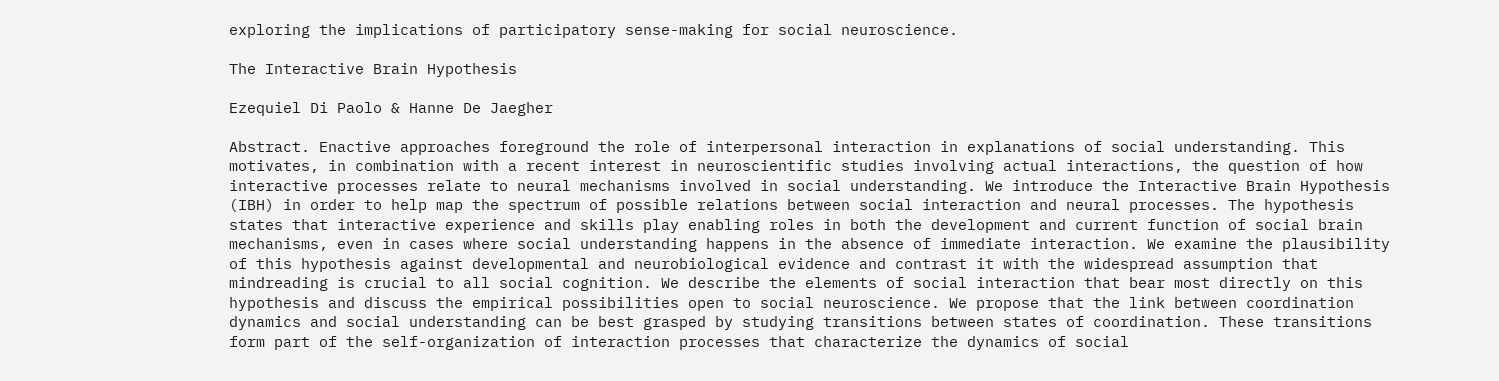exploring the implications of participatory sense-making for social neuroscience.

The Interactive Brain Hypothesis

Ezequiel Di Paolo & Hanne De Jaegher

Abstract. Enactive approaches foreground the role of interpersonal interaction in explanations of social understanding. This motivates, in combination with a recent interest in neuroscientific studies involving actual interactions, the question of how interactive processes relate to neural mechanisms involved in social understanding. We introduce the Interactive Brain Hypothesis (IBH) in order to help map the spectrum of possible relations between social interaction and neural processes. The hypothesis states that interactive experience and skills play enabling roles in both the development and current function of social brain mechanisms, even in cases where social understanding happens in the absence of immediate interaction. We examine the plausibility of this hypothesis against developmental and neurobiological evidence and contrast it with the widespread assumption that mindreading is crucial to all social cognition. We describe the elements of social interaction that bear most directly on this hypothesis and discuss the empirical possibilities open to social neuroscience. We propose that the link between coordination dynamics and social understanding can be best grasped by studying transitions between states of coordination. These transitions form part of the self-organization of interaction processes that characterize the dynamics of social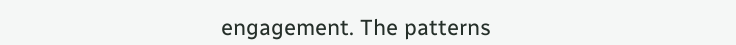engagement. The patterns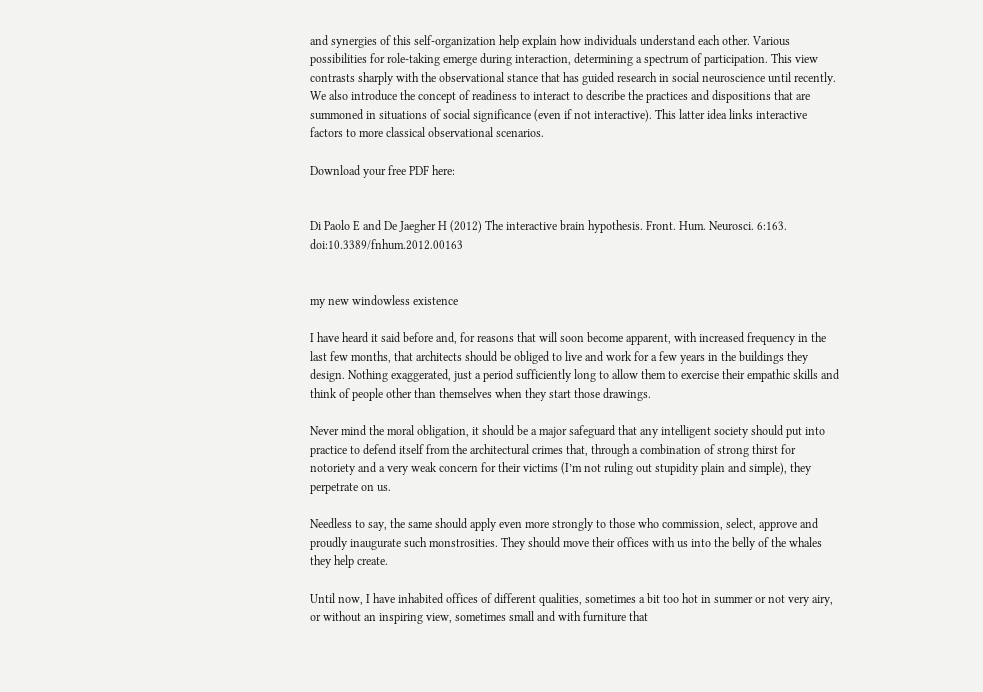and synergies of this self-organization help explain how individuals understand each other. Various possibilities for role-taking emerge during interaction, determining a spectrum of participation. This view contrasts sharply with the observational stance that has guided research in social neuroscience until recently. We also introduce the concept of readiness to interact to describe the practices and dispositions that are summoned in situations of social significance (even if not interactive). This latter idea links interactive factors to more classical observational scenarios.

Download your free PDF here:


Di Paolo E and De Jaegher H (2012) The interactive brain hypothesis. Front. Hum. Neurosci. 6:163. doi:10.3389/fnhum.2012.00163


my new windowless existence

I have heard it said before and, for reasons that will soon become apparent, with increased frequency in the last few months, that architects should be obliged to live and work for a few years in the buildings they design. Nothing exaggerated, just a period sufficiently long to allow them to exercise their empathic skills and think of people other than themselves when they start those drawings.

Never mind the moral obligation, it should be a major safeguard that any intelligent society should put into practice to defend itself from the architectural crimes that, through a combination of strong thirst for notoriety and a very weak concern for their victims (I’m not ruling out stupidity plain and simple), they perpetrate on us.

Needless to say, the same should apply even more strongly to those who commission, select, approve and proudly inaugurate such monstrosities. They should move their offices with us into the belly of the whales they help create.

Until now, I have inhabited offices of different qualities, sometimes a bit too hot in summer or not very airy, or without an inspiring view, sometimes small and with furniture that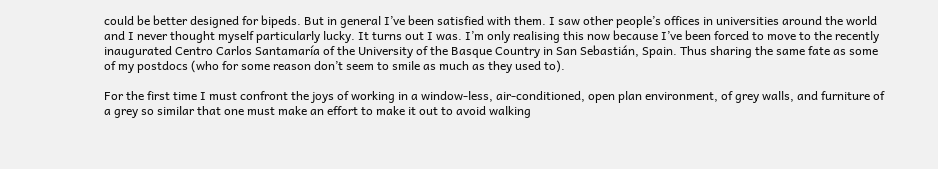could be better designed for bipeds. But in general I’ve been satisfied with them. I saw other people’s offices in universities around the world and I never thought myself particularly lucky. It turns out I was. I’m only realising this now because I’ve been forced to move to the recently inaugurated Centro Carlos Santamaría of the University of the Basque Country in San Sebastián, Spain. Thus sharing the same fate as some of my postdocs (who for some reason don’t seem to smile as much as they used to).

For the first time I must confront the joys of working in a window-less, air-conditioned, open plan environment, of grey walls, and furniture of a grey so similar that one must make an effort to make it out to avoid walking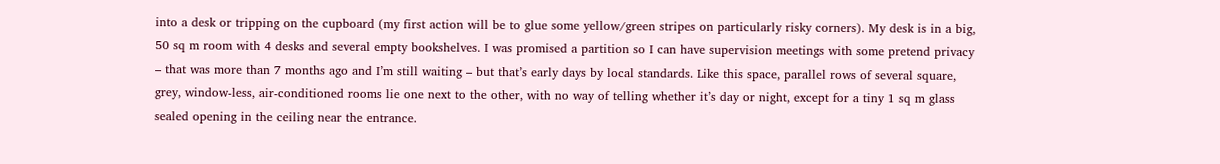into a desk or tripping on the cupboard (my first action will be to glue some yellow/green stripes on particularly risky corners). My desk is in a big, 50 sq m room with 4 desks and several empty bookshelves. I was promised a partition so I can have supervision meetings with some pretend privacy – that was more than 7 months ago and I’m still waiting – but that’s early days by local standards. Like this space, parallel rows of several square, grey, window-less, air-conditioned rooms lie one next to the other, with no way of telling whether it’s day or night, except for a tiny 1 sq m glass sealed opening in the ceiling near the entrance.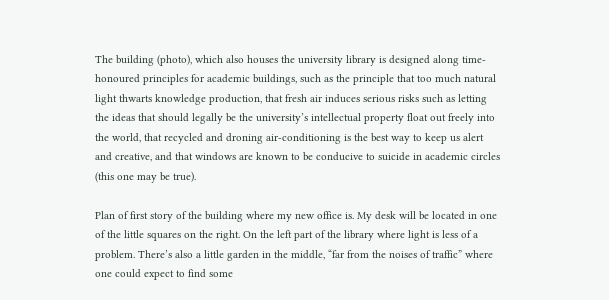The building (photo), which also houses the university library is designed along time-honoured principles for academic buildings, such as the principle that too much natural light thwarts knowledge production, that fresh air induces serious risks such as letting the ideas that should legally be the university’s intellectual property float out freely into the world, that recycled and droning air-conditioning is the best way to keep us alert and creative, and that windows are known to be conducive to suicide in academic circles (this one may be true).

Plan of first story of the building where my new office is. My desk will be located in one of the little squares on the right. On the left part of the library where light is less of a problem. There’s also a little garden in the middle, “far from the noises of traffic” where one could expect to find some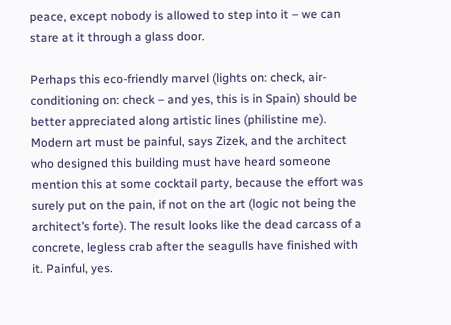peace, except nobody is allowed to step into it – we can stare at it through a glass door.

Perhaps this eco-friendly marvel (lights on: check, air-conditioning on: check – and yes, this is in Spain) should be better appreciated along artistic lines (philistine me). Modern art must be painful, says Zizek, and the architect who designed this building must have heard someone mention this at some cocktail party, because the effort was surely put on the pain, if not on the art (logic not being the architect’s forte). The result looks like the dead carcass of a concrete, legless crab after the seagulls have finished with it. Painful, yes.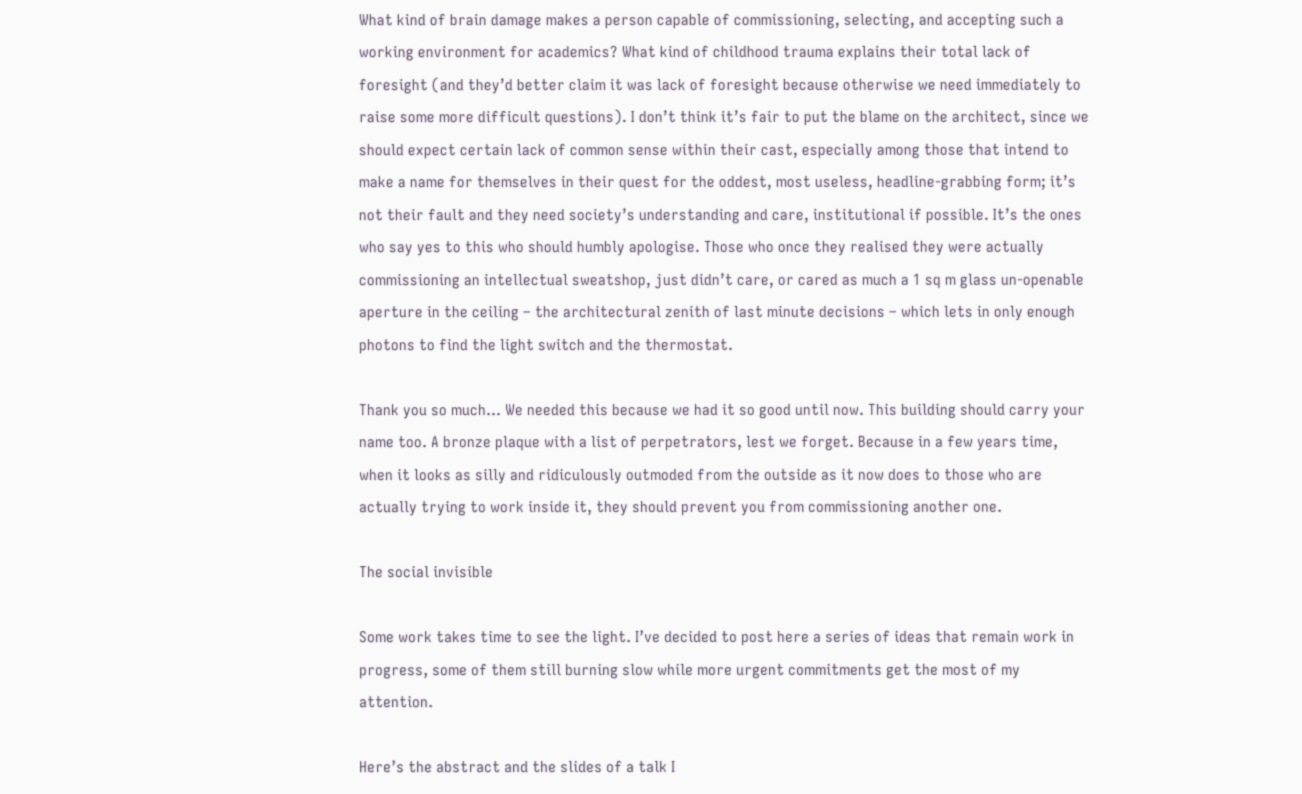What kind of brain damage makes a person capable of commissioning, selecting, and accepting such a working environment for academics? What kind of childhood trauma explains their total lack of foresight (and they’d better claim it was lack of foresight because otherwise we need immediately to raise some more difficult questions). I don’t think it’s fair to put the blame on the architect, since we should expect certain lack of common sense within their cast, especially among those that intend to make a name for themselves in their quest for the oddest, most useless, headline-grabbing form; it’s not their fault and they need society’s understanding and care, institutional if possible. It’s the ones who say yes to this who should humbly apologise. Those who once they realised they were actually commissioning an intellectual sweatshop, just didn’t care, or cared as much a 1 sq m glass un-openable aperture in the ceiling – the architectural zenith of last minute decisions – which lets in only enough photons to find the light switch and the thermostat.

Thank you so much… We needed this because we had it so good until now. This building should carry your name too. A bronze plaque with a list of perpetrators, lest we forget. Because in a few years time, when it looks as silly and ridiculously outmoded from the outside as it now does to those who are actually trying to work inside it, they should prevent you from commissioning another one.

The social invisible

Some work takes time to see the light. I’ve decided to post here a series of ideas that remain work in progress, some of them still burning slow while more urgent commitments get the most of my attention.

Here’s the abstract and the slides of a talk I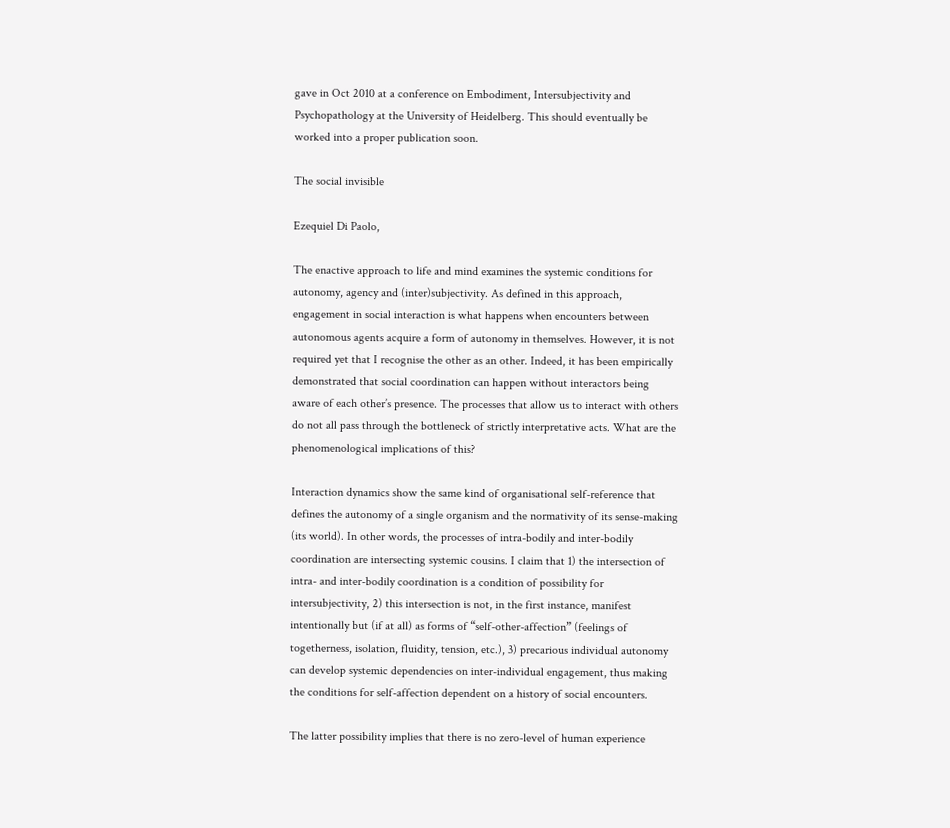gave in Oct 2010 at a conference on Embodiment, Intersubjectivity and Psychopathology at the University of Heidelberg. This should eventually be worked into a proper publication soon.

The social invisible

Ezequiel Di Paolo,

The enactive approach to life and mind examines the systemic conditions for autonomy, agency and (inter)subjectivity. As defined in this approach, engagement in social interaction is what happens when encounters between autonomous agents acquire a form of autonomy in themselves. However, it is not required yet that I recognise the other as an other. Indeed, it has been empirically demonstrated that social coordination can happen without interactors being aware of each other’s presence. The processes that allow us to interact with others do not all pass through the bottleneck of strictly interpretative acts. What are the phenomenological implications of this?

Interaction dynamics show the same kind of organisational self-reference that defines the autonomy of a single organism and the normativity of its sense-making (its world). In other words, the processes of intra-bodily and inter-bodily coordination are intersecting systemic cousins. I claim that 1) the intersection of intra- and inter-bodily coordination is a condition of possibility for intersubjectivity, 2) this intersection is not, in the first instance, manifest intentionally but (if at all) as forms of “self-other-affection” (feelings of togetherness, isolation, fluidity, tension, etc.), 3) precarious individual autonomy can develop systemic dependencies on inter-individual engagement, thus making the conditions for self-affection dependent on a history of social encounters.

The latter possibility implies that there is no zero-level of human experience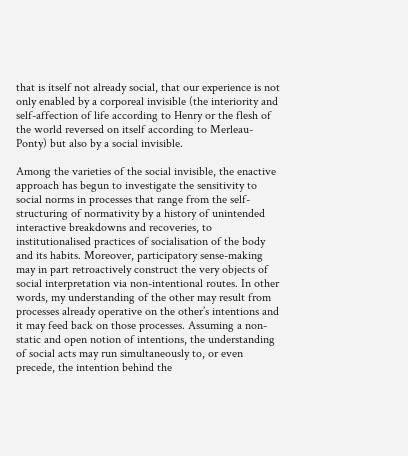that is itself not already social, that our experience is not only enabled by a corporeal invisible (the interiority and self-affection of life according to Henry or the flesh of the world reversed on itself according to Merleau-Ponty) but also by a social invisible.

Among the varieties of the social invisible, the enactive approach has begun to investigate the sensitivity to social norms in processes that range from the self-structuring of normativity by a history of unintended interactive breakdowns and recoveries, to institutionalised practices of socialisation of the body and its habits. Moreover, participatory sense-making may in part retroactively construct the very objects of social interpretation via non-intentional routes. In other words, my understanding of the other may result from processes already operative on the other’s intentions and it may feed back on those processes. Assuming a non-static and open notion of intentions, the understanding of social acts may run simultaneously to, or even precede, the intention behind the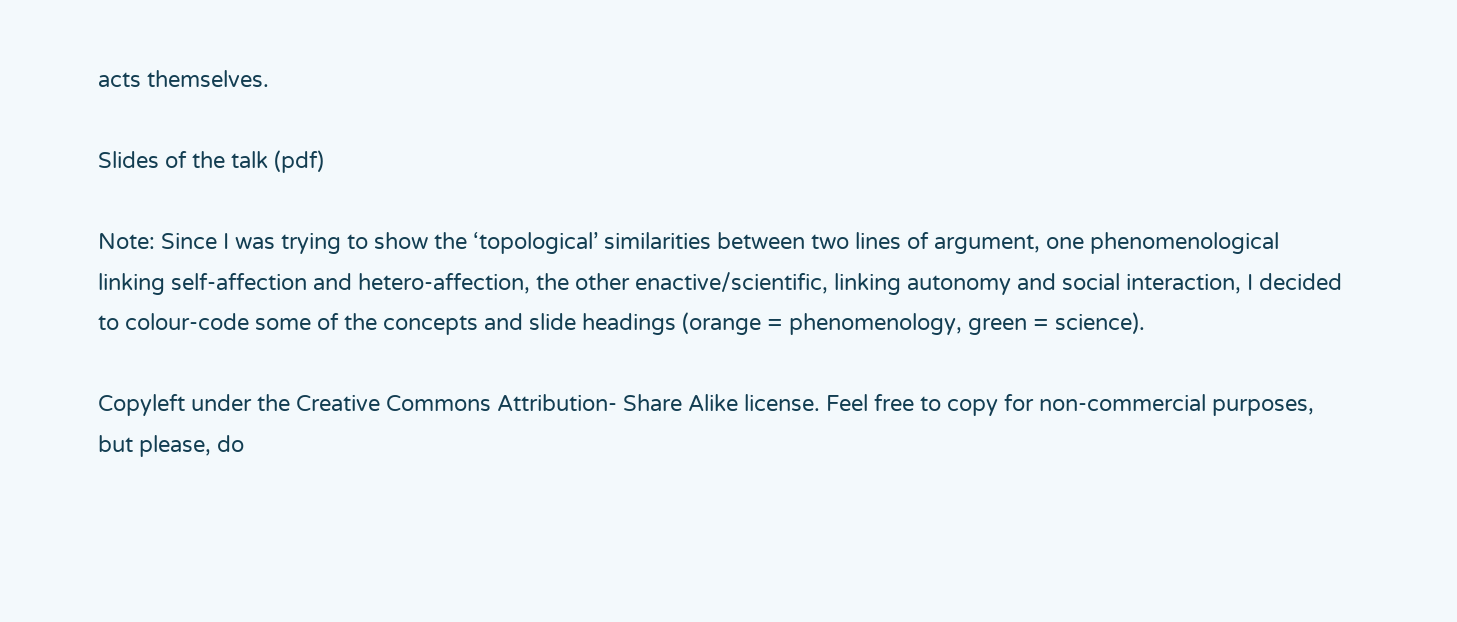acts themselves.

Slides of the talk (pdf)

Note: Since I was trying to show the ‘topological’ similarities between two lines of argument, one phenomenological linking self-affection and hetero-affection, the other enactive/scientific, linking autonomy and social interaction, I decided to colour-code some of the concepts and slide headings (orange = phenomenology, green = science).

Copyleft under the Creative Commons Attribution- Share Alike license. Feel free to copy for non-commercial purposes, but please, do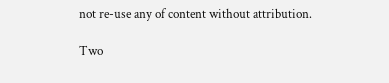not re-use any of content without attribution.

Two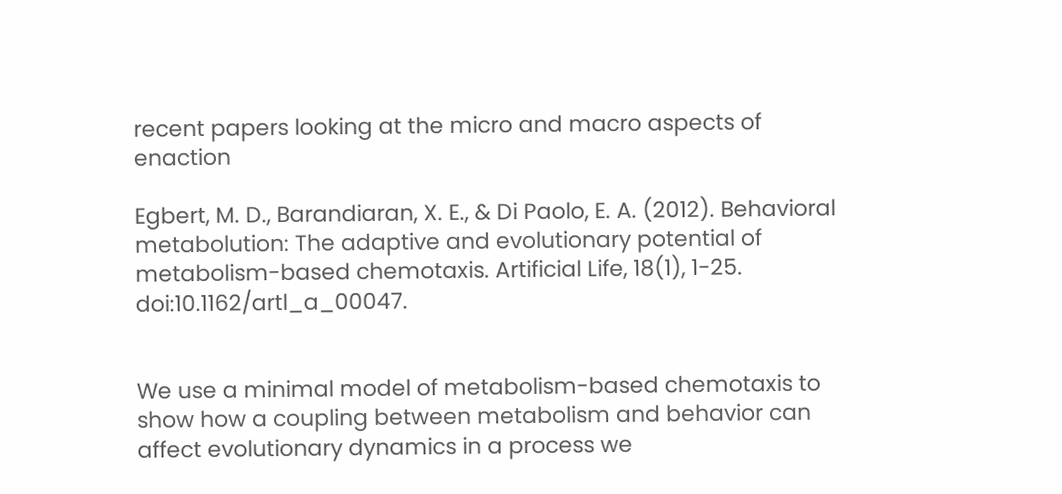recent papers looking at the micro and macro aspects of enaction

Egbert, M. D., Barandiaran, X. E., & Di Paolo, E. A. (2012). Behavioral metabolution: The adaptive and evolutionary potential of metabolism-based chemotaxis. Artificial Life, 18(1), 1-25. doi:10.1162/artl_a_00047.


We use a minimal model of metabolism-based chemotaxis to show how a coupling between metabolism and behavior can affect evolutionary dynamics in a process we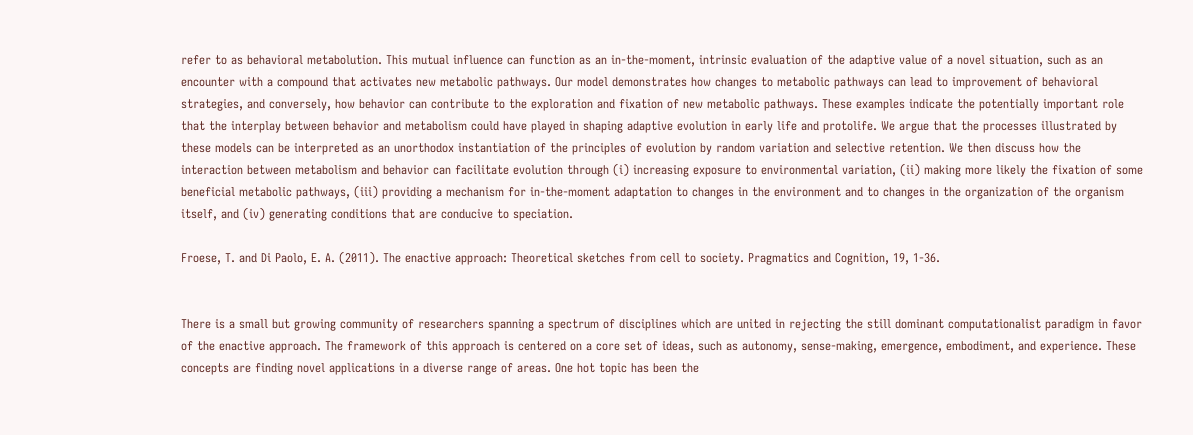refer to as behavioral metabolution. This mutual influence can function as an in-the-moment, intrinsic evaluation of the adaptive value of a novel situation, such as an encounter with a compound that activates new metabolic pathways. Our model demonstrates how changes to metabolic pathways can lead to improvement of behavioral strategies, and conversely, how behavior can contribute to the exploration and fixation of new metabolic pathways. These examples indicate the potentially important role that the interplay between behavior and metabolism could have played in shaping adaptive evolution in early life and protolife. We argue that the processes illustrated by these models can be interpreted as an unorthodox instantiation of the principles of evolution by random variation and selective retention. We then discuss how the interaction between metabolism and behavior can facilitate evolution through (i) increasing exposure to environmental variation, (ii) making more likely the fixation of some beneficial metabolic pathways, (iii) providing a mechanism for in-the-moment adaptation to changes in the environment and to changes in the organization of the organism itself, and (iv) generating conditions that are conducive to speciation.

Froese, T. and Di Paolo, E. A. (2011). The enactive approach: Theoretical sketches from cell to society. Pragmatics and Cognition, 19, 1-36.


There is a small but growing community of researchers spanning a spectrum of disciplines which are united in rejecting the still dominant computationalist paradigm in favor of the enactive approach. The framework of this approach is centered on a core set of ideas, such as autonomy, sense-making, emergence, embodiment, and experience. These concepts are finding novel applications in a diverse range of areas. One hot topic has been the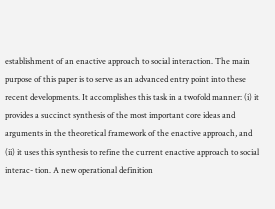establishment of an enactive approach to social interaction. The main purpose of this paper is to serve as an advanced entry point into these recent developments. It accomplishes this task in a twofold manner: (i) it provides a succinct synthesis of the most important core ideas and arguments in the theoretical framework of the enactive approach, and (ii) it uses this synthesis to refine the current enactive approach to social interac- tion. A new operational definition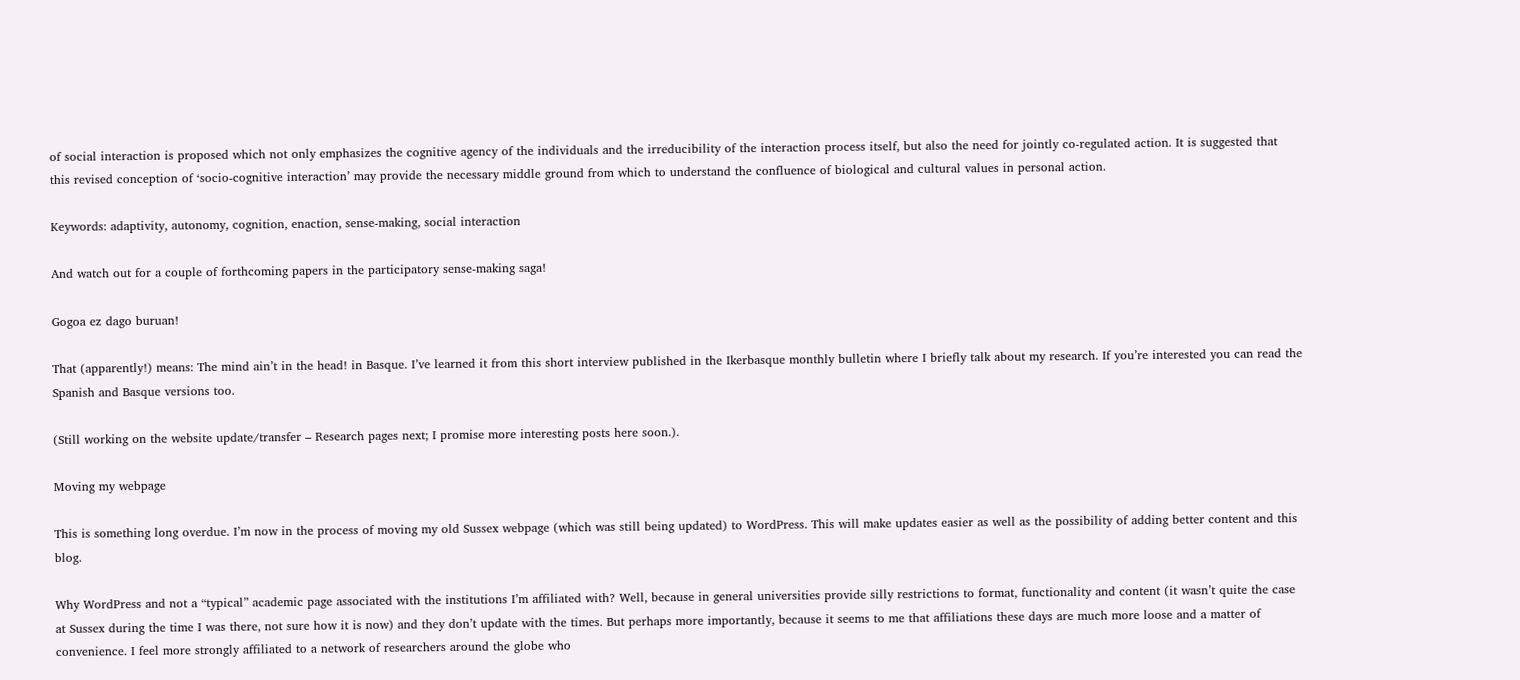of social interaction is proposed which not only emphasizes the cognitive agency of the individuals and the irreducibility of the interaction process itself, but also the need for jointly co-regulated action. It is suggested that this revised conception of ‘socio-cognitive interaction’ may provide the necessary middle ground from which to understand the confluence of biological and cultural values in personal action.

Keywords: adaptivity, autonomy, cognition, enaction, sense-making, social interaction

And watch out for a couple of forthcoming papers in the participatory sense-making saga!

Gogoa ez dago buruan!

That (apparently!) means: The mind ain’t in the head! in Basque. I’ve learned it from this short interview published in the Ikerbasque monthly bulletin where I briefly talk about my research. If you’re interested you can read the Spanish and Basque versions too.

(Still working on the website update/transfer – Research pages next; I promise more interesting posts here soon.).

Moving my webpage

This is something long overdue. I’m now in the process of moving my old Sussex webpage (which was still being updated) to WordPress. This will make updates easier as well as the possibility of adding better content and this blog.

Why WordPress and not a “typical” academic page associated with the institutions I’m affiliated with? Well, because in general universities provide silly restrictions to format, functionality and content (it wasn’t quite the case at Sussex during the time I was there, not sure how it is now) and they don’t update with the times. But perhaps more importantly, because it seems to me that affiliations these days are much more loose and a matter of convenience. I feel more strongly affiliated to a network of researchers around the globe who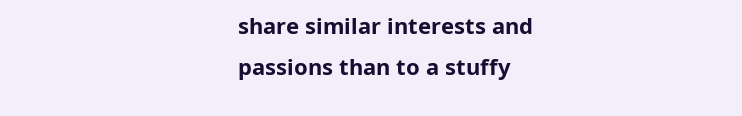share similar interests and passions than to a stuffy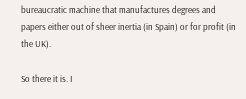bureaucratic machine that manufactures degrees and papers either out of sheer inertia (in Spain) or for profit (in the UK).

So there it is. I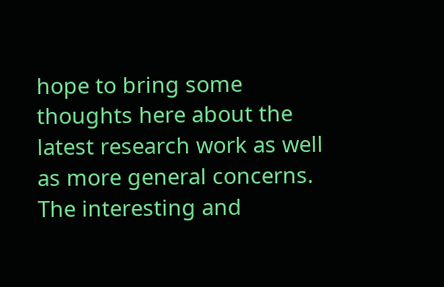hope to bring some thoughts here about the latest research work as well as more general concerns. The interesting and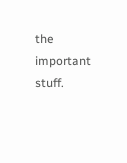the important stuff.